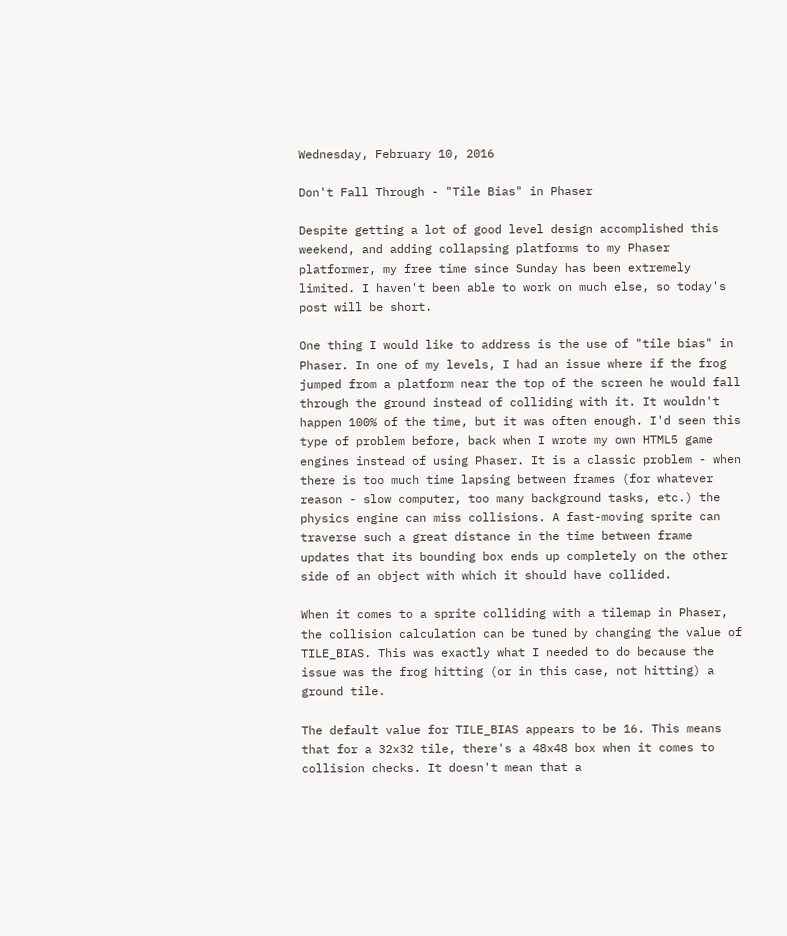Wednesday, February 10, 2016

Don't Fall Through - "Tile Bias" in Phaser

Despite getting a lot of good level design accomplished this weekend, and adding collapsing platforms to my Phaser platformer, my free time since Sunday has been extremely limited. I haven't been able to work on much else, so today's post will be short.

One thing I would like to address is the use of "tile bias" in Phaser. In one of my levels, I had an issue where if the frog jumped from a platform near the top of the screen he would fall through the ground instead of colliding with it. It wouldn't happen 100% of the time, but it was often enough. I'd seen this type of problem before, back when I wrote my own HTML5 game engines instead of using Phaser. It is a classic problem - when there is too much time lapsing between frames (for whatever reason - slow computer, too many background tasks, etc.) the physics engine can miss collisions. A fast-moving sprite can traverse such a great distance in the time between frame updates that its bounding box ends up completely on the other side of an object with which it should have collided.

When it comes to a sprite colliding with a tilemap in Phaser, the collision calculation can be tuned by changing the value of TILE_BIAS. This was exactly what I needed to do because the issue was the frog hitting (or in this case, not hitting) a ground tile.

The default value for TILE_BIAS appears to be 16. This means that for a 32x32 tile, there's a 48x48 box when it comes to collision checks. It doesn't mean that a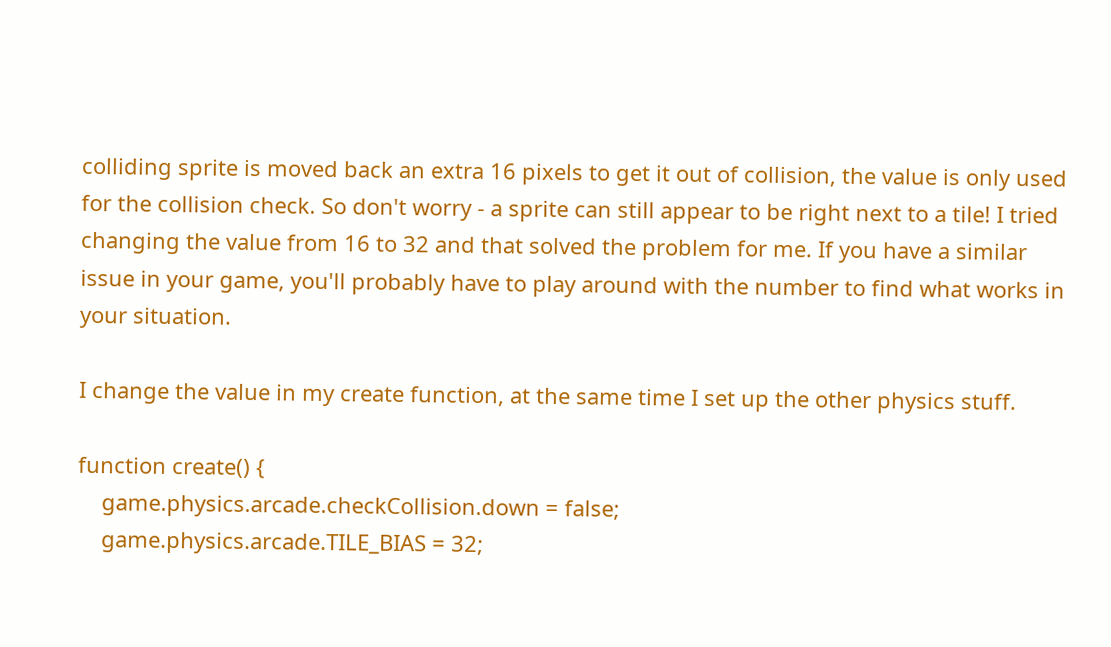colliding sprite is moved back an extra 16 pixels to get it out of collision, the value is only used for the collision check. So don't worry - a sprite can still appear to be right next to a tile! I tried changing the value from 16 to 32 and that solved the problem for me. If you have a similar issue in your game, you'll probably have to play around with the number to find what works in your situation.

I change the value in my create function, at the same time I set up the other physics stuff.

function create() {
    game.physics.arcade.checkCollision.down = false;
    game.physics.arcade.TILE_BIAS = 32;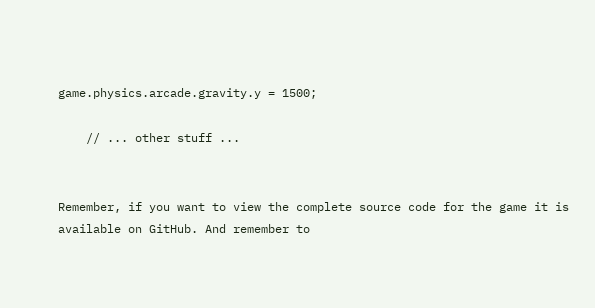game.physics.arcade.gravity.y = 1500;

    // ... other stuff ...


Remember, if you want to view the complete source code for the game it is available on GitHub. And remember to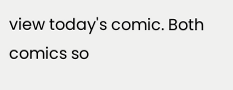view today's comic. Both comics so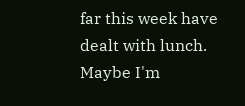far this week have dealt with lunch. Maybe I'm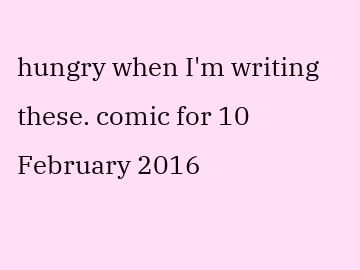hungry when I'm writing these. comic for 10 February 2016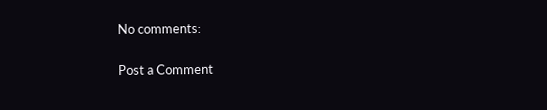No comments:

Post a Comment